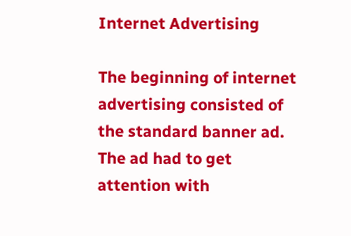Internet Advertising

The beginning of internet advertising consisted of the standard banner ad. The ad had to get attention with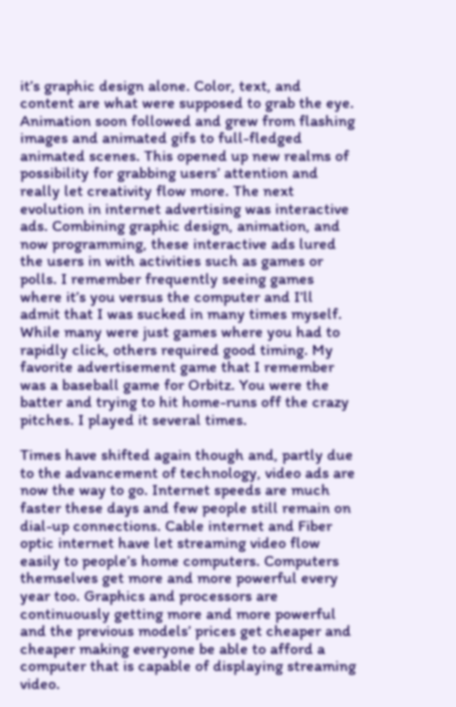it’s graphic design alone. Color, text, and content are what were supposed to grab the eye. Animation soon followed and grew from flashing images and animated gifs to full-fledged animated scenes. This opened up new realms of possibility for grabbing users’ attention and really let creativity flow more. The next evolution in internet advertising was interactive ads. Combining graphic design, animation, and now programming, these interactive ads lured the users in with activities such as games or polls. I remember frequently seeing games where it’s you versus the computer and I’ll admit that I was sucked in many times myself. While many were just games where you had to rapidly click, others required good timing. My favorite advertisement game that I remember was a baseball game for Orbitz. You were the batter and trying to hit home-runs off the crazy pitches. I played it several times.

Times have shifted again though and, partly due to the advancement of technology, video ads are now the way to go. Internet speeds are much faster these days and few people still remain on dial-up connections. Cable internet and Fiber optic internet have let streaming video flow easily to people’s home computers. Computers themselves get more and more powerful every year too. Graphics and processors are continuously getting more and more powerful and the previous models’ prices get cheaper and cheaper making everyone be able to afford a computer that is capable of displaying streaming video.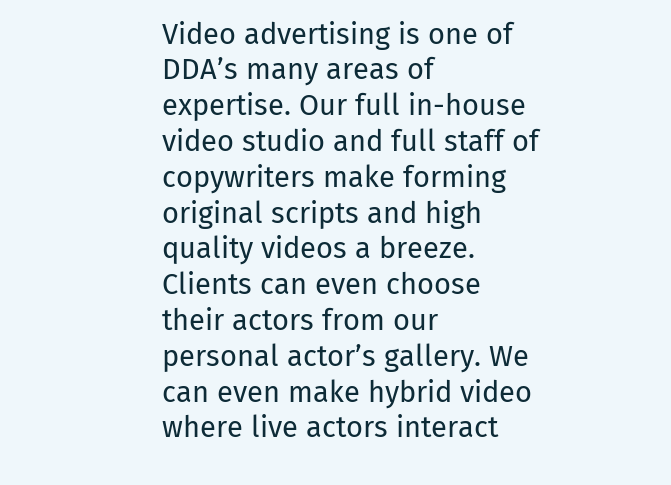Video advertising is one of DDA’s many areas of expertise. Our full in-house video studio and full staff of copywriters make forming original scripts and high quality videos a breeze. Clients can even choose their actors from our personal actor’s gallery. We can even make hybrid video where live actors interact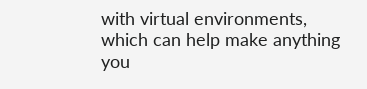with virtual environments, which can help make anything you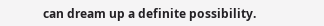can dream up a definite possibility.